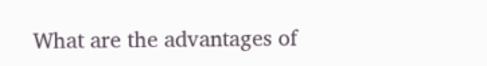What are the advantages of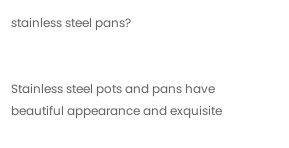stainless steel pans?


Stainless steel pots and pans have beautiful appearance and exquisite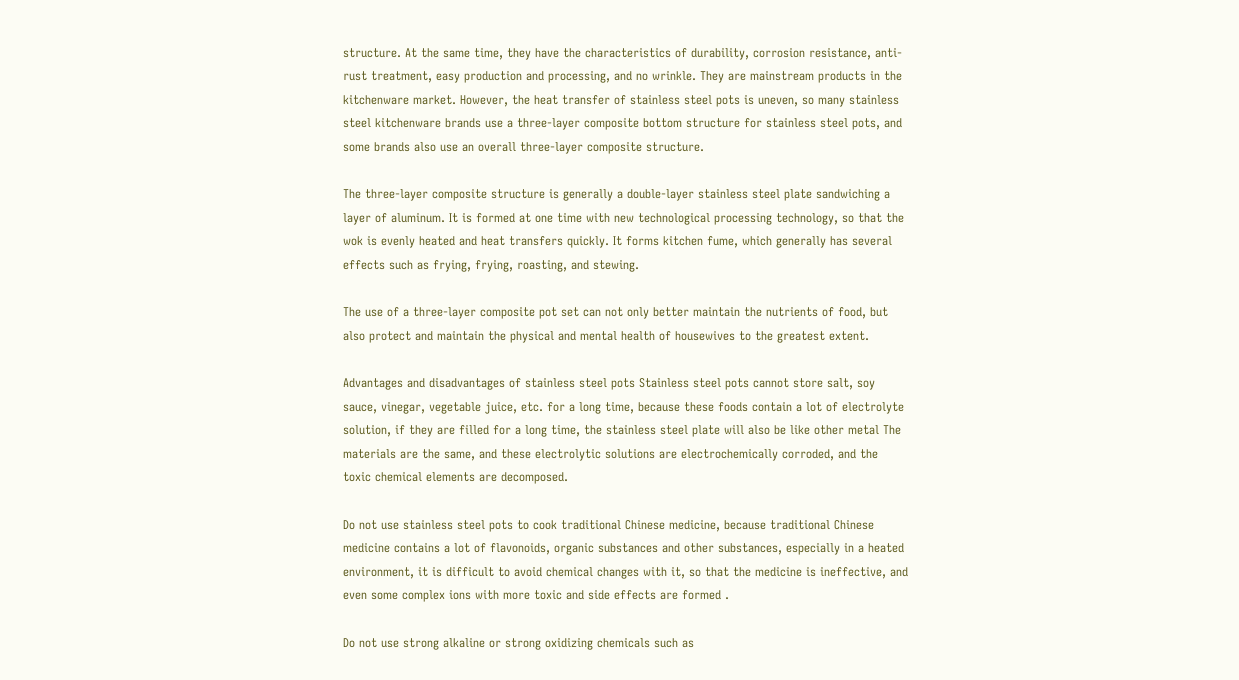structure. At the same time, they have the characteristics of durability, corrosion resistance, anti-rust treatment, easy production and processing, and no wrinkle. They are mainstream products in the kitchenware market. However, the heat transfer of stainless steel pots is uneven, so many stainless steel kitchenware brands use a three-layer composite bottom structure for stainless steel pots, and some brands also use an overall three-layer composite structure.

The three-layer composite structure is generally a double-layer stainless steel plate sandwiching a layer of aluminum. It is formed at one time with new technological processing technology, so that the wok is evenly heated and heat transfers quickly. It forms kitchen fume, which generally has several effects such as frying, frying, roasting, and stewing.

The use of a three-layer composite pot set can not only better maintain the nutrients of food, but also protect and maintain the physical and mental health of housewives to the greatest extent.

Advantages and disadvantages of stainless steel pots Stainless steel pots cannot store salt, soy sauce, vinegar, vegetable juice, etc. for a long time, because these foods contain a lot of electrolyte solution, if they are filled for a long time, the stainless steel plate will also be like other metal The materials are the same, and these electrolytic solutions are electrochemically corroded, and the toxic chemical elements are decomposed.

Do not use stainless steel pots to cook traditional Chinese medicine, because traditional Chinese medicine contains a lot of flavonoids, organic substances and other substances, especially in a heated environment, it is difficult to avoid chemical changes with it, so that the medicine is ineffective, and even some complex ions with more toxic and side effects are formed .

Do not use strong alkaline or strong oxidizing chemicals such as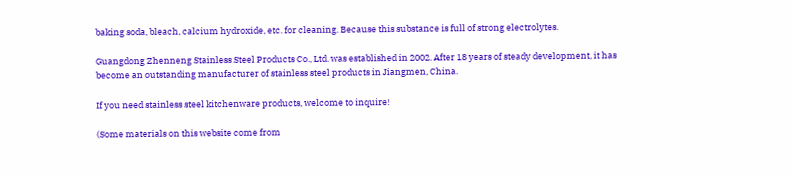baking soda, bleach, calcium hydroxide, etc. for cleaning. Because this substance is full of strong electrolytes.

Guangdong Zhenneng Stainless Steel Products Co., Ltd. was established in 2002. After 18 years of steady development, it has become an outstanding manufacturer of stainless steel products in Jiangmen, China.

If you need stainless steel kitchenware products, welcome to inquire!

(Some materials on this website come from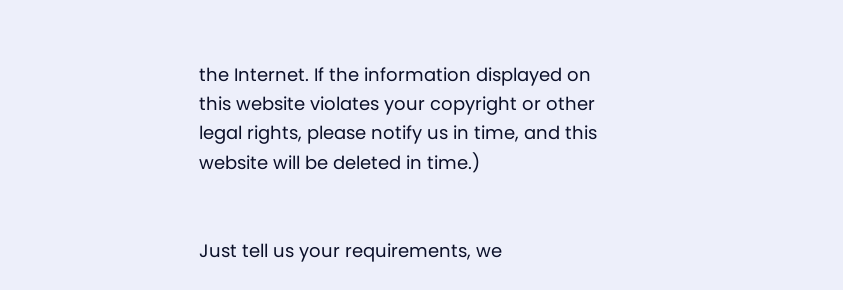the Internet. If the information displayed on this website violates your copyright or other legal rights, please notify us in time, and this website will be deleted in time.)


Just tell us your requirements, we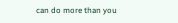can do more than you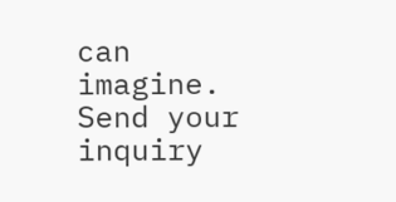can imagine.
Send your inquiry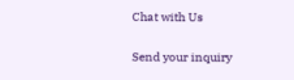Chat with Us

Send your inquiry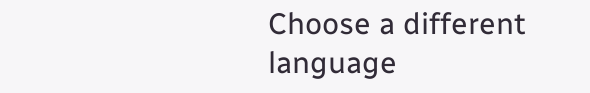Choose a different language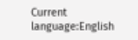Current language:English